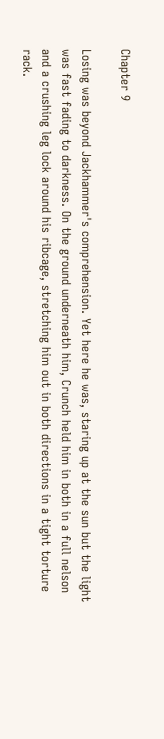Chapter 9

Losing was beyond Jackhammer's comprehension. Yet here he was, staring up at the sun but the light was fast fading to darkness. On the ground underneath him, Crunch held him in both in a full nelson and a crushing leg lock around his ribcage, stretching him out in both directions in a tight torture rack.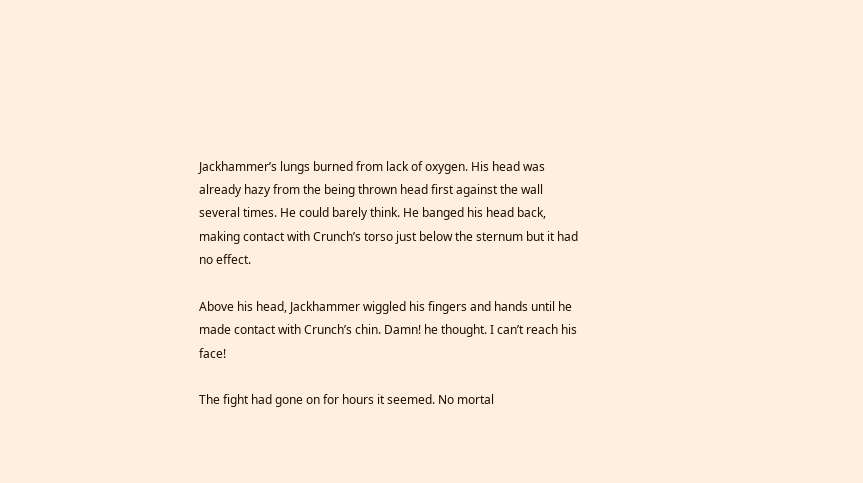Jackhammer’s lungs burned from lack of oxygen. His head was already hazy from the being thrown head first against the wall several times. He could barely think. He banged his head back, making contact with Crunch’s torso just below the sternum but it had no effect.

Above his head, Jackhammer wiggled his fingers and hands until he made contact with Crunch’s chin. Damn! he thought. I can’t reach his face!

The fight had gone on for hours it seemed. No mortal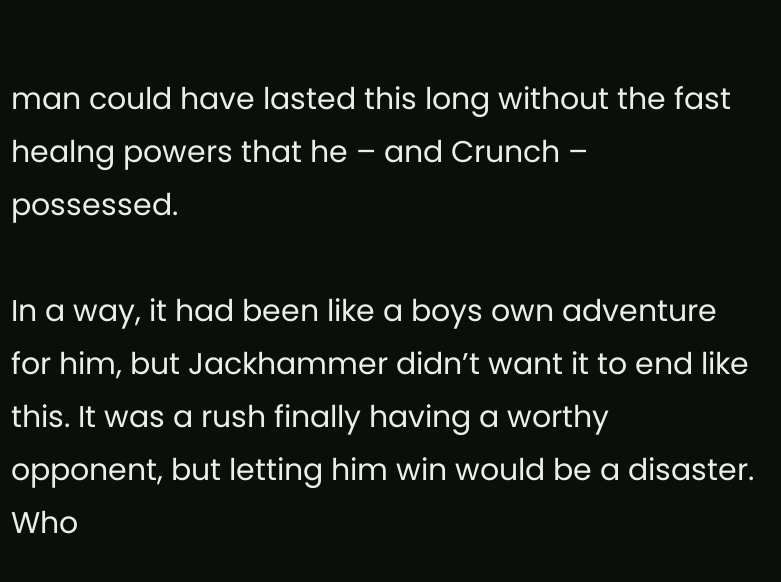man could have lasted this long without the fast healng powers that he – and Crunch – possessed.

In a way, it had been like a boys own adventure for him, but Jackhammer didn’t want it to end like this. It was a rush finally having a worthy opponent, but letting him win would be a disaster. Who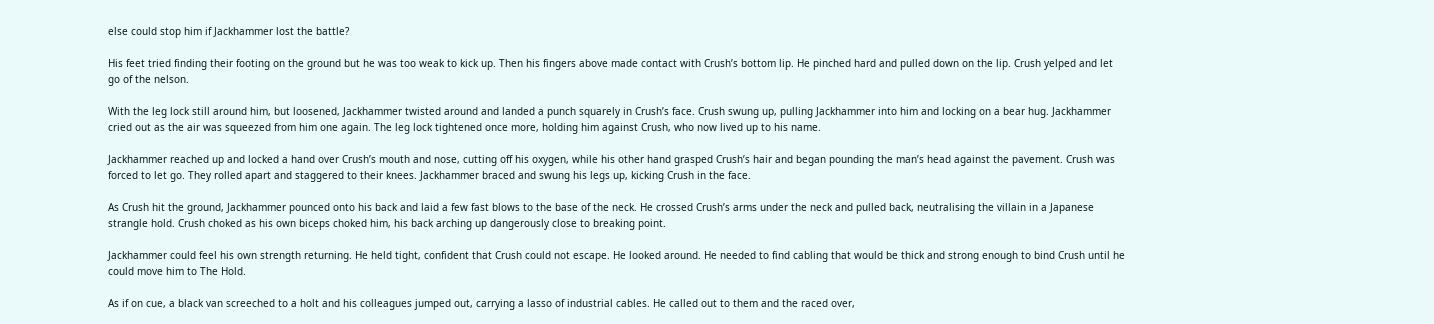else could stop him if Jackhammer lost the battle?

His feet tried finding their footing on the ground but he was too weak to kick up. Then his fingers above made contact with Crush’s bottom lip. He pinched hard and pulled down on the lip. Crush yelped and let go of the nelson.

With the leg lock still around him, but loosened, Jackhammer twisted around and landed a punch squarely in Crush’s face. Crush swung up, pulling Jackhammer into him and locking on a bear hug. Jackhammer cried out as the air was squeezed from him one again. The leg lock tightened once more, holding him against Crush, who now lived up to his name.

Jackhammer reached up and locked a hand over Crush’s mouth and nose, cutting off his oxygen, while his other hand grasped Crush’s hair and began pounding the man’s head against the pavement. Crush was forced to let go. They rolled apart and staggered to their knees. Jackhammer braced and swung his legs up, kicking Crush in the face.

As Crush hit the ground, Jackhammer pounced onto his back and laid a few fast blows to the base of the neck. He crossed Crush’s arms under the neck and pulled back, neutralising the villain in a Japanese strangle hold. Crush choked as his own biceps choked him, his back arching up dangerously close to breaking point.

Jackhammer could feel his own strength returning. He held tight, confident that Crush could not escape. He looked around. He needed to find cabling that would be thick and strong enough to bind Crush until he could move him to The Hold.

As if on cue, a black van screeched to a holt and his colleagues jumped out, carrying a lasso of industrial cables. He called out to them and the raced over,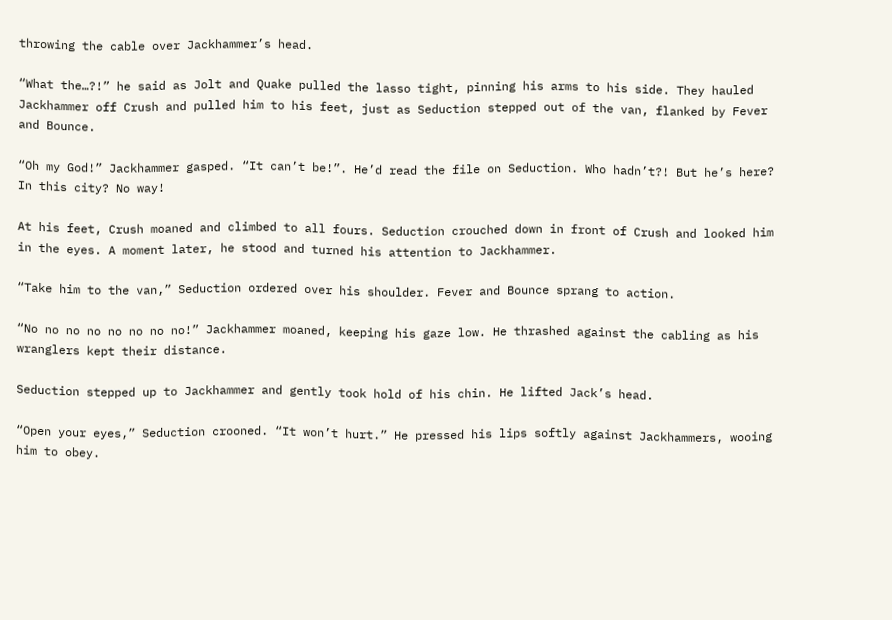throwing the cable over Jackhammer’s head.

“What the…?!” he said as Jolt and Quake pulled the lasso tight, pinning his arms to his side. They hauled Jackhammer off Crush and pulled him to his feet, just as Seduction stepped out of the van, flanked by Fever and Bounce.

“Oh my God!” Jackhammer gasped. “It can’t be!”. He’d read the file on Seduction. Who hadn’t?! But he’s here? In this city? No way!

At his feet, Crush moaned and climbed to all fours. Seduction crouched down in front of Crush and looked him in the eyes. A moment later, he stood and turned his attention to Jackhammer.

“Take him to the van,” Seduction ordered over his shoulder. Fever and Bounce sprang to action.

“No no no no no no no no!” Jackhammer moaned, keeping his gaze low. He thrashed against the cabling as his wranglers kept their distance.

Seduction stepped up to Jackhammer and gently took hold of his chin. He lifted Jack’s head.

“Open your eyes,” Seduction crooned. “It won’t hurt.” He pressed his lips softly against Jackhammers, wooing him to obey.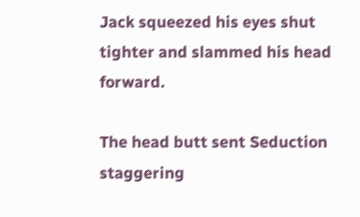Jack squeezed his eyes shut tighter and slammed his head forward.

The head butt sent Seduction staggering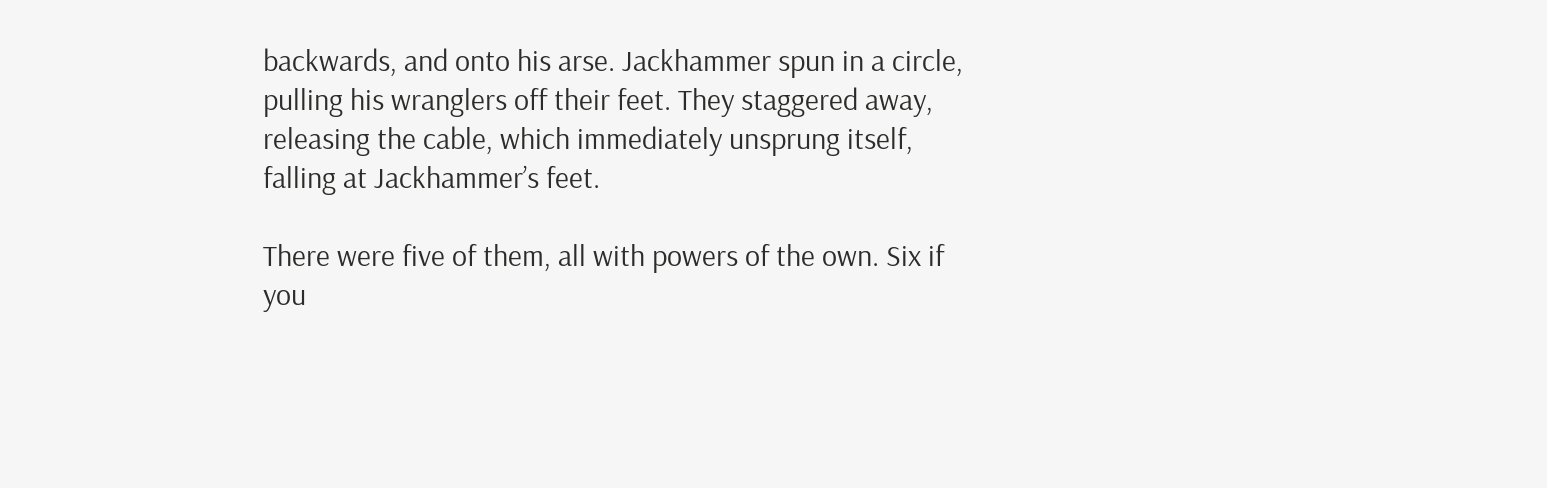backwards, and onto his arse. Jackhammer spun in a circle, pulling his wranglers off their feet. They staggered away, releasing the cable, which immediately unsprung itself, falling at Jackhammer’s feet.

There were five of them, all with powers of the own. Six if you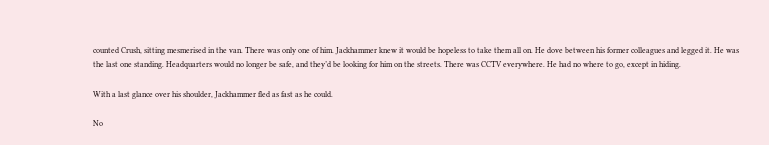counted Crush, sitting mesmerised in the van. There was only one of him. Jackhammer knew it would be hopeless to take them all on. He dove between his former colleagues and legged it. He was the last one standing. Headquarters would no longer be safe, and they’d be looking for him on the streets. There was CCTV everywhere. He had no where to go, except in hiding.

With a last glance over his shoulder, Jackhammer fled as fast as he could.

No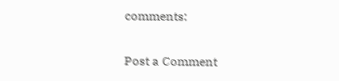comments:

Post a Comment